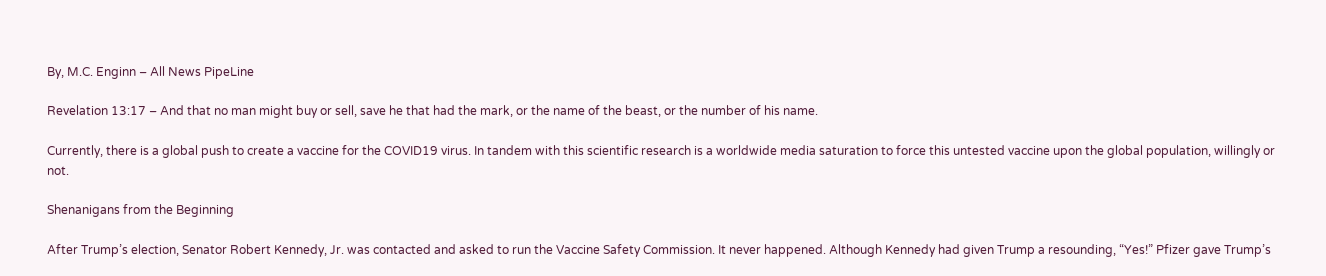By, M.C. Enginn – All News PipeLine

Revelation 13:17 – And that no man might buy or sell, save he that had the mark, or the name of the beast, or the number of his name.

Currently, there is a global push to create a vaccine for the COVID19 virus. In tandem with this scientific research is a worldwide media saturation to force this untested vaccine upon the global population, willingly or not.

Shenanigans from the Beginning

After Trump’s election, Senator Robert Kennedy, Jr. was contacted and asked to run the Vaccine Safety Commission. It never happened. Although Kennedy had given Trump a resounding, “Yes!” Pfizer gave Trump’s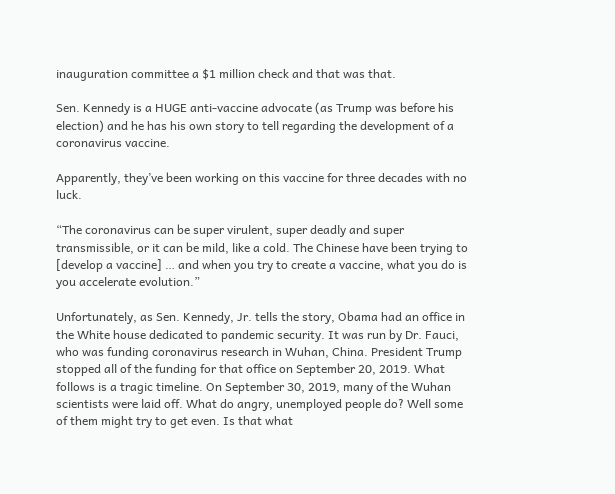inauguration committee a $1 million check and that was that.

Sen. Kennedy is a HUGE anti-vaccine advocate (as Trump was before his election) and he has his own story to tell regarding the development of a coronavirus vaccine.

Apparently, they’ve been working on this vaccine for three decades with no luck.

“The coronavirus can be super virulent, super deadly and super transmissible, or it can be mild, like a cold. The Chinese have been trying to [develop a vaccine] … and when you try to create a vaccine, what you do is you accelerate evolution.”

Unfortunately, as Sen. Kennedy, Jr. tells the story, Obama had an office in the White house dedicated to pandemic security. It was run by Dr. Fauci, who was funding coronavirus research in Wuhan, China. President Trump stopped all of the funding for that office on September 20, 2019. What follows is a tragic timeline. On September 30, 2019, many of the Wuhan scientists were laid off. What do angry, unemployed people do? Well some of them might try to get even. Is that what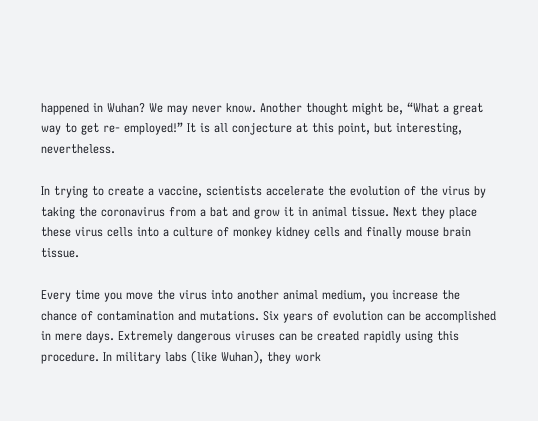happened in Wuhan? We may never know. Another thought might be, “What a great way to get re- employed!” It is all conjecture at this point, but interesting, nevertheless.

In trying to create a vaccine, scientists accelerate the evolution of the virus by taking the coronavirus from a bat and grow it in animal tissue. Next they place these virus cells into a culture of monkey kidney cells and finally mouse brain tissue.

Every time you move the virus into another animal medium, you increase the chance of contamination and mutations. Six years of evolution can be accomplished in mere days. Extremely dangerous viruses can be created rapidly using this procedure. In military labs (like Wuhan), they work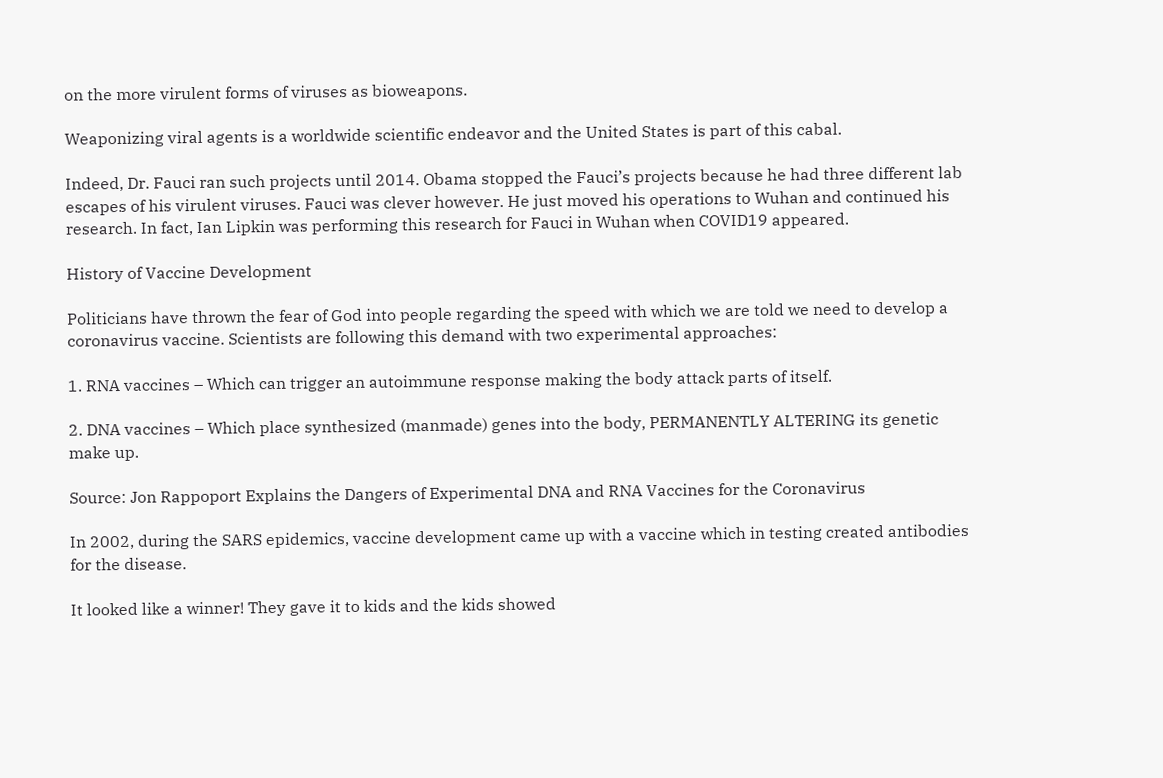on the more virulent forms of viruses as bioweapons.

Weaponizing viral agents is a worldwide scientific endeavor and the United States is part of this cabal.

Indeed, Dr. Fauci ran such projects until 2014. Obama stopped the Fauci’s projects because he had three different lab escapes of his virulent viruses. Fauci was clever however. He just moved his operations to Wuhan and continued his research. In fact, Ian Lipkin was performing this research for Fauci in Wuhan when COVID19 appeared.

History of Vaccine Development

Politicians have thrown the fear of God into people regarding the speed with which we are told we need to develop a coronavirus vaccine. Scientists are following this demand with two experimental approaches:

1. RNA vaccines – Which can trigger an autoimmune response making the body attack parts of itself.

2. DNA vaccines – Which place synthesized (manmade) genes into the body, PERMANENTLY ALTERING its genetic make up.

Source: Jon Rappoport Explains the Dangers of Experimental DNA and RNA Vaccines for the Coronavirus

In 2002, during the SARS epidemics, vaccine development came up with a vaccine which in testing created antibodies for the disease.

It looked like a winner! They gave it to kids and the kids showed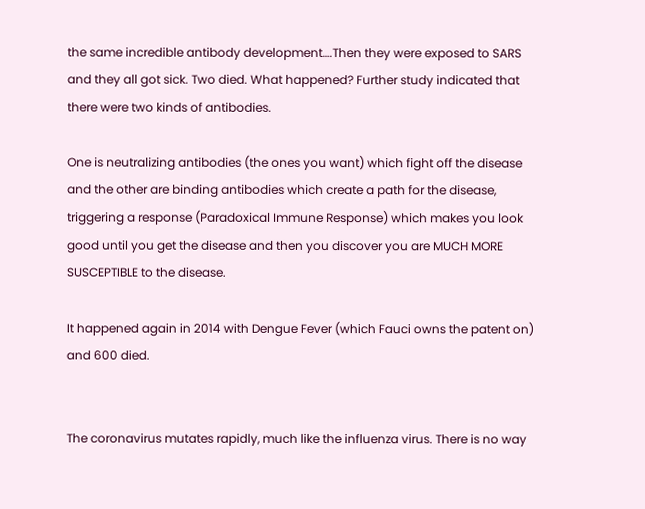the same incredible antibody development….Then they were exposed to SARS and they all got sick. Two died. What happened? Further study indicated that there were two kinds of antibodies.

One is neutralizing antibodies (the ones you want) which fight off the disease and the other are binding antibodies which create a path for the disease, triggering a response (Paradoxical Immune Response) which makes you look good until you get the disease and then you discover you are MUCH MORE SUSCEPTIBLE to the disease.

It happened again in 2014 with Dengue Fever (which Fauci owns the patent on) and 600 died.


The coronavirus mutates rapidly, much like the influenza virus. There is no way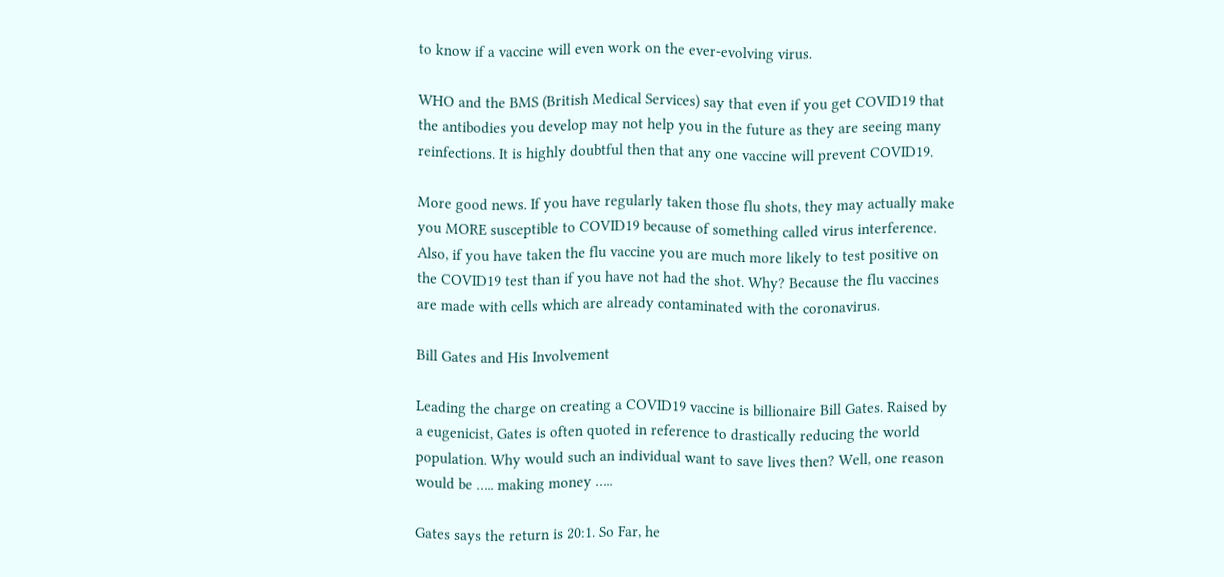to know if a vaccine will even work on the ever-evolving virus.

WHO and the BMS (British Medical Services) say that even if you get COVID19 that the antibodies you develop may not help you in the future as they are seeing many reinfections. It is highly doubtful then that any one vaccine will prevent COVID19.

More good news. If you have regularly taken those flu shots, they may actually make you MORE susceptible to COVID19 because of something called virus interference. Also, if you have taken the flu vaccine you are much more likely to test positive on the COVID19 test than if you have not had the shot. Why? Because the flu vaccines are made with cells which are already contaminated with the coronavirus.

Bill Gates and His Involvement

Leading the charge on creating a COVID19 vaccine is billionaire Bill Gates. Raised by a eugenicist, Gates is often quoted in reference to drastically reducing the world population. Why would such an individual want to save lives then? Well, one reason would be ….. making money …..

Gates says the return is 20:1. So Far, he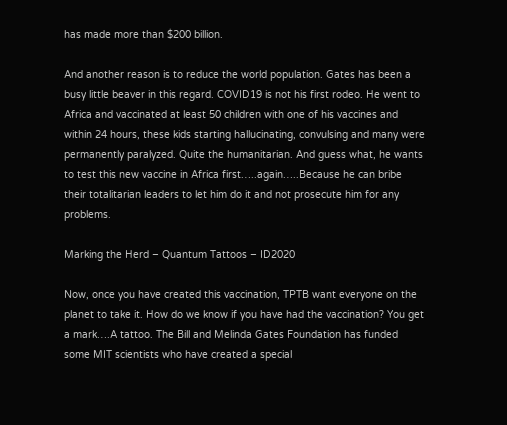has made more than $200 billion.

And another reason is to reduce the world population. Gates has been a busy little beaver in this regard. COVID19 is not his first rodeo. He went to Africa and vaccinated at least 50 children with one of his vaccines and within 24 hours, these kids starting hallucinating, convulsing and many were permanently paralyzed. Quite the humanitarian. And guess what, he wants to test this new vaccine in Africa first…..again…..Because he can bribe their totalitarian leaders to let him do it and not prosecute him for any problems.

Marking the Herd – Quantum Tattoos – ID2020

Now, once you have created this vaccination, TPTB want everyone on the planet to take it. How do we know if you have had the vaccination? You get a mark….A tattoo. The Bill and Melinda Gates Foundation has funded some MIT scientists who have created a special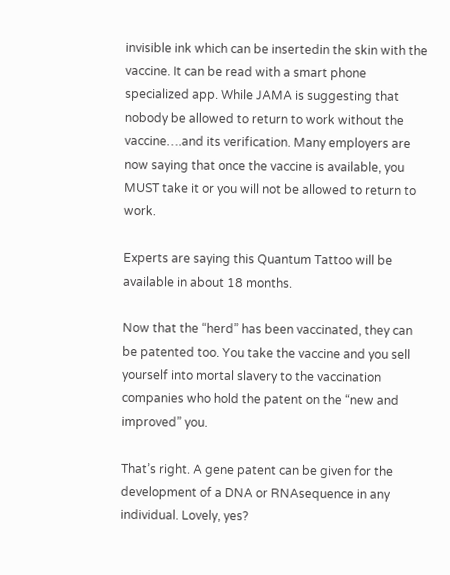invisible ink which can be insertedin the skin with the vaccine. It can be read with a smart phone specialized app. While JAMA is suggesting that nobody be allowed to return to work without the vaccine….and its verification. Many employers are now saying that once the vaccine is available, you MUST take it or you will not be allowed to return to work.

Experts are saying this Quantum Tattoo will be available in about 18 months.

Now that the “herd” has been vaccinated, they can be patented too. You take the vaccine and you sell yourself into mortal slavery to the vaccination companies who hold the patent on the “new and improved” you.

That’s right. A gene patent can be given for the development of a DNA or RNAsequence in any individual. Lovely, yes?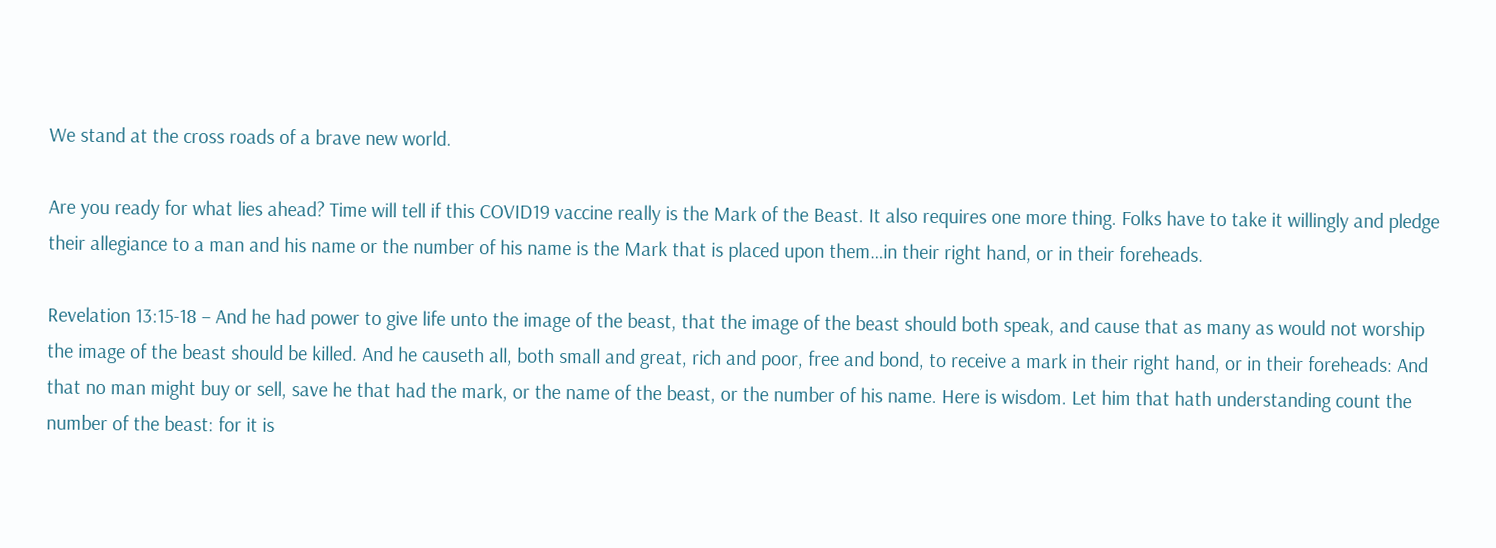We stand at the cross roads of a brave new world.

Are you ready for what lies ahead? Time will tell if this COVID19 vaccine really is the Mark of the Beast. It also requires one more thing. Folks have to take it willingly and pledge their allegiance to a man and his name or the number of his name is the Mark that is placed upon them…in their right hand, or in their foreheads.

Revelation 13:15-18 – And he had power to give life unto the image of the beast, that the image of the beast should both speak, and cause that as many as would not worship the image of the beast should be killed. And he causeth all, both small and great, rich and poor, free and bond, to receive a mark in their right hand, or in their foreheads: And that no man might buy or sell, save he that had the mark, or the name of the beast, or the number of his name. Here is wisdom. Let him that hath understanding count the number of the beast: for it is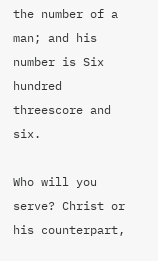the number of a man; and his number is Six hundred threescore and six.

Who will you serve? Christ or his counterpart,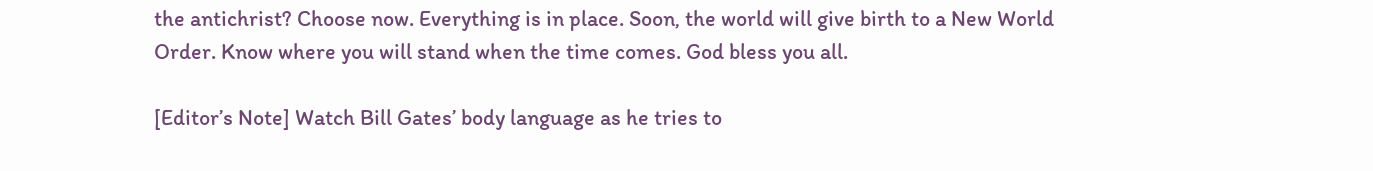the antichrist? Choose now. Everything is in place. Soon, the world will give birth to a New World Order. Know where you will stand when the time comes. God bless you all.

[Editor’s Note] Watch Bill Gates’ body language as he tries to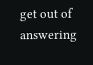get out of answering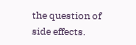the question of side effects.